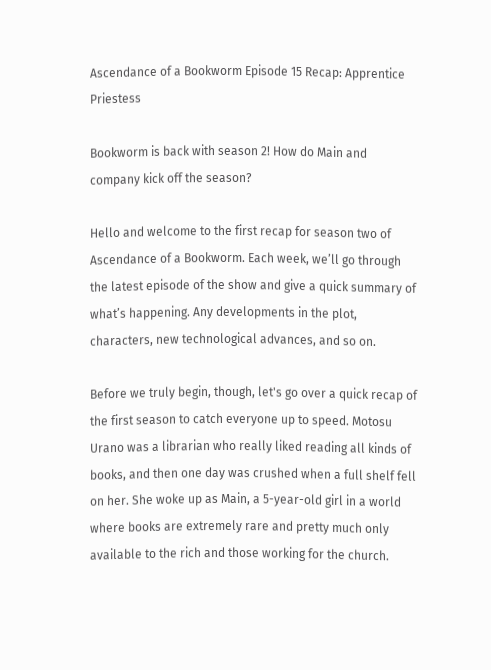Ascendance of a Bookworm Episode 15 Recap: Apprentice Priestess

Bookworm is back with season 2! How do Main and company kick off the season?

Hello and welcome to the first recap for season two of Ascendance of a Bookworm. Each week, we’ll go through the latest episode of the show and give a quick summary of what’s happening. Any developments in the plot, characters, new technological advances, and so on.

Before we truly begin, though, let's go over a quick recap of the first season to catch everyone up to speed. Motosu Urano was a librarian who really liked reading all kinds of books, and then one day was crushed when a full shelf fell on her. She woke up as Main, a 5-year-old girl in a world where books are extremely rare and pretty much only available to the rich and those working for the church.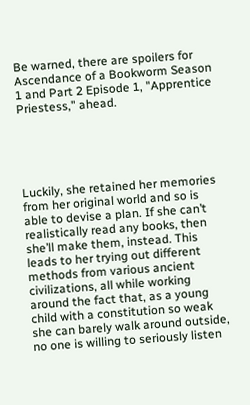Be warned, there are spoilers for Ascendance of a Bookworm Season 1 and Part 2 Episode 1, "Apprentice Priestess," ahead.





Luckily, she retained her memories from her original world and so is able to devise a plan. If she can’t realistically read any books, then she’ll make them, instead. This leads to her trying out different methods from various ancient civilizations, all while working around the fact that, as a young child with a constitution so weak she can barely walk around outside, no one is willing to seriously listen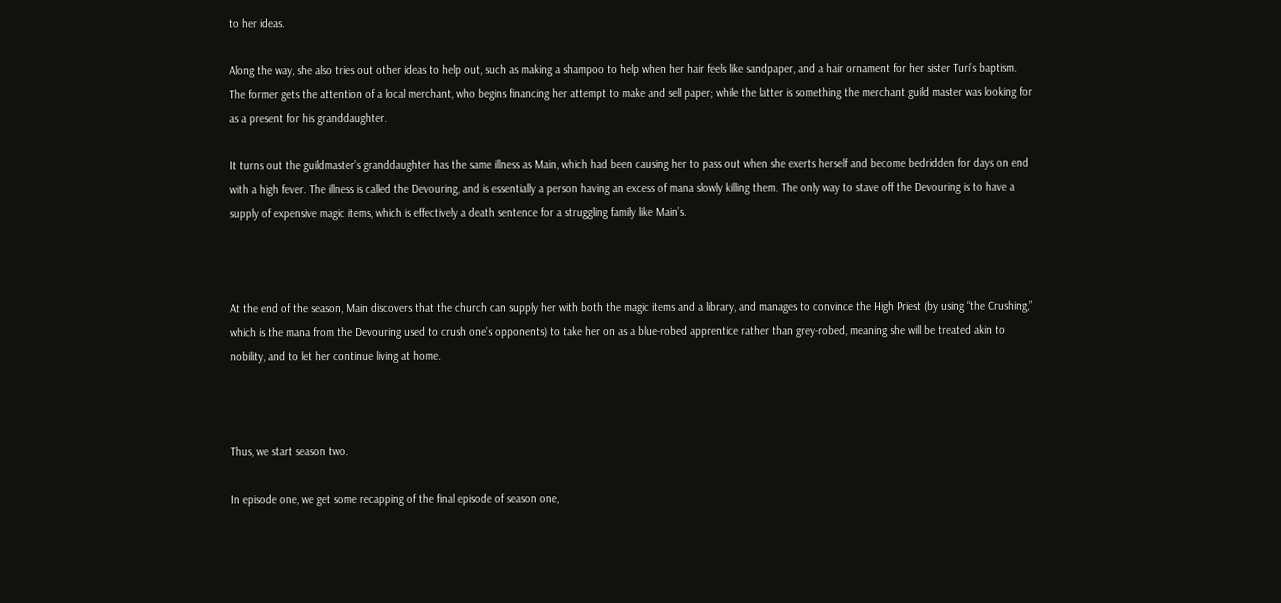to her ideas.

Along the way, she also tries out other ideas to help out, such as making a shampoo to help when her hair feels like sandpaper, and a hair ornament for her sister Turi’s baptism. The former gets the attention of a local merchant, who begins financing her attempt to make and sell paper; while the latter is something the merchant guild master was looking for as a present for his granddaughter.

It turns out the guildmaster’s granddaughter has the same illness as Main, which had been causing her to pass out when she exerts herself and become bedridden for days on end with a high fever. The illness is called the Devouring, and is essentially a person having an excess of mana slowly killing them. The only way to stave off the Devouring is to have a supply of expensive magic items, which is effectively a death sentence for a struggling family like Main’s.



At the end of the season, Main discovers that the church can supply her with both the magic items and a library, and manages to convince the High Priest (by using “the Crushing,” which is the mana from the Devouring used to crush one’s opponents) to take her on as a blue-robed apprentice rather than grey-robed, meaning she will be treated akin to nobility, and to let her continue living at home.



Thus, we start season two.

In episode one, we get some recapping of the final episode of season one,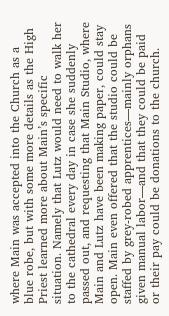where Main was accepted into the Church as a blue robe, but with some more details as the High Priest learned more about Main’s specific situation. Namely that Lutz would need to walk her to the cathedral every day in case she suddenly passed out, and requesting that Main Studio, where Main and Lutz have been making paper, could stay open. Main even offered that the studio could be staffed by grey-robed apprentices—mainly orphans given manual labor—and that they could be paid or their pay could be donations to the church.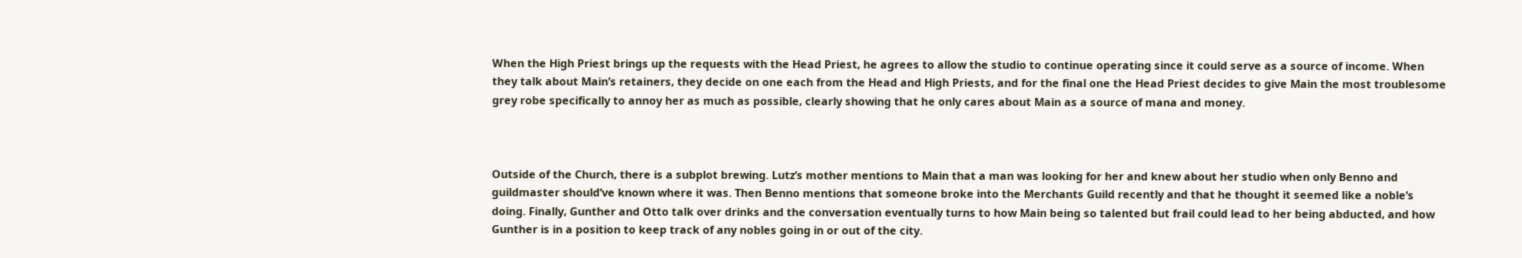When the High Priest brings up the requests with the Head Priest, he agrees to allow the studio to continue operating since it could serve as a source of income. When they talk about Main’s retainers, they decide on one each from the Head and High Priests, and for the final one the Head Priest decides to give Main the most troublesome grey robe specifically to annoy her as much as possible, clearly showing that he only cares about Main as a source of mana and money.



Outside of the Church, there is a subplot brewing. Lutz’s mother mentions to Main that a man was looking for her and knew about her studio when only Benno and guildmaster should’ve known where it was. Then Benno mentions that someone broke into the Merchants Guild recently and that he thought it seemed like a noble’s doing. Finally, Gunther and Otto talk over drinks and the conversation eventually turns to how Main being so talented but frail could lead to her being abducted, and how Gunther is in a position to keep track of any nobles going in or out of the city.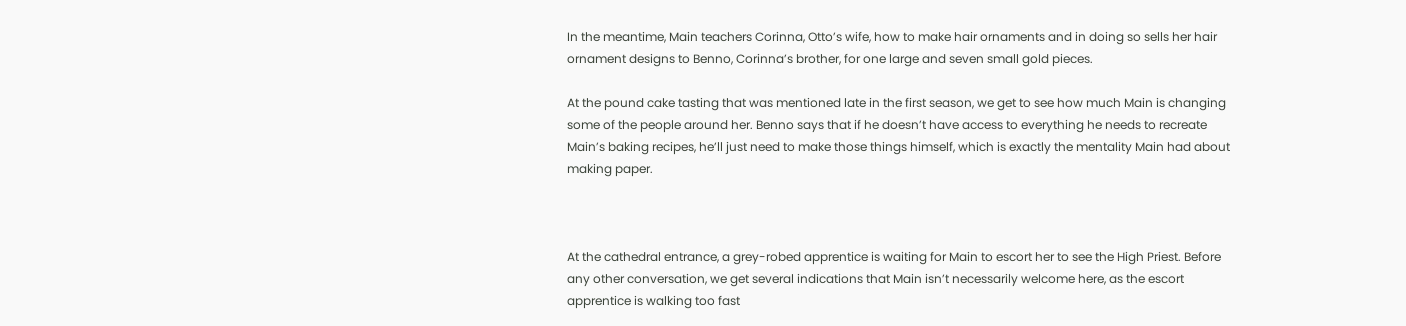In the meantime, Main teachers Corinna, Otto’s wife, how to make hair ornaments and in doing so sells her hair ornament designs to Benno, Corinna’s brother, for one large and seven small gold pieces.

At the pound cake tasting that was mentioned late in the first season, we get to see how much Main is changing some of the people around her. Benno says that if he doesn’t have access to everything he needs to recreate Main’s baking recipes, he’ll just need to make those things himself, which is exactly the mentality Main had about making paper.



At the cathedral entrance, a grey-robed apprentice is waiting for Main to escort her to see the High Priest. Before any other conversation, we get several indications that Main isn’t necessarily welcome here, as the escort apprentice is walking too fast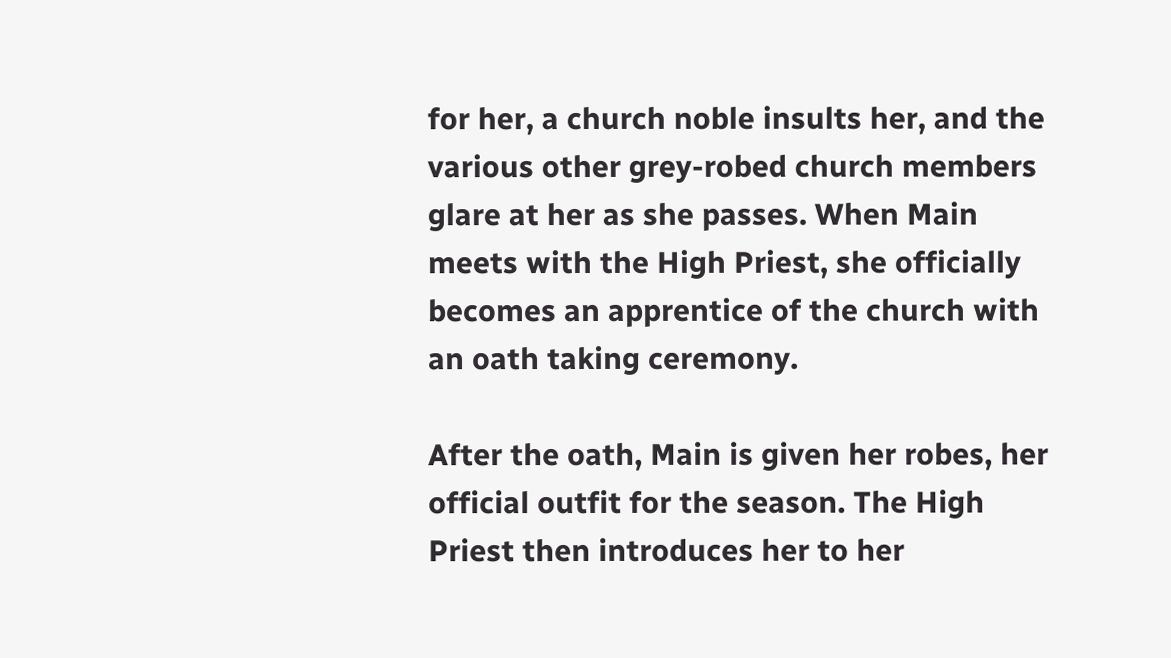for her, a church noble insults her, and the various other grey-robed church members glare at her as she passes. When Main meets with the High Priest, she officially becomes an apprentice of the church with an oath taking ceremony.

After the oath, Main is given her robes, her official outfit for the season. The High Priest then introduces her to her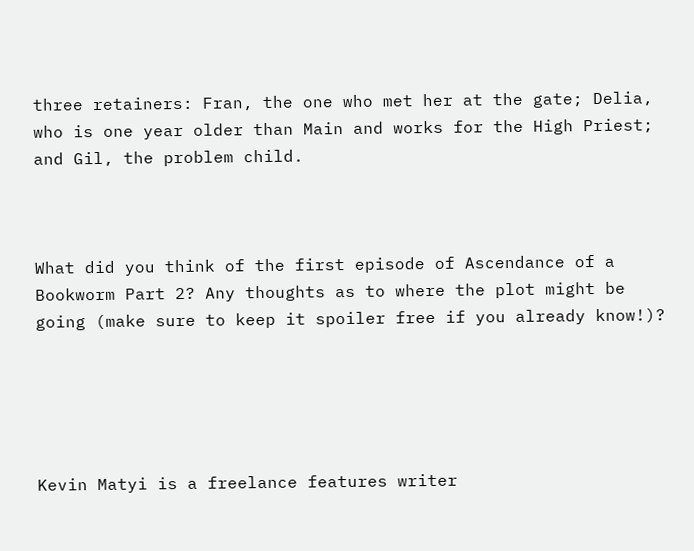three retainers: Fran, the one who met her at the gate; Delia, who is one year older than Main and works for the High Priest; and Gil, the problem child.



What did you think of the first episode of Ascendance of a Bookworm Part 2? Any thoughts as to where the plot might be going (make sure to keep it spoiler free if you already know!)?





Kevin Matyi is a freelance features writer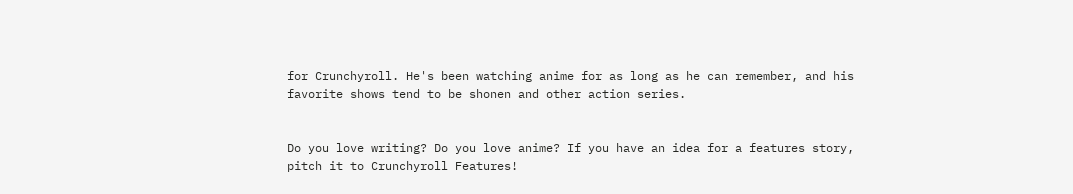for Crunchyroll. He's been watching anime for as long as he can remember, and his favorite shows tend to be shonen and other action series.


Do you love writing? Do you love anime? If you have an idea for a features story, pitch it to Crunchyroll Features!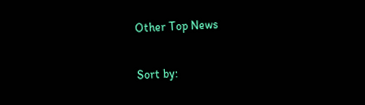Other Top News

Sort by: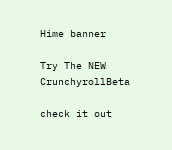Hime banner

Try The NEW CrunchyrollBeta

check it out